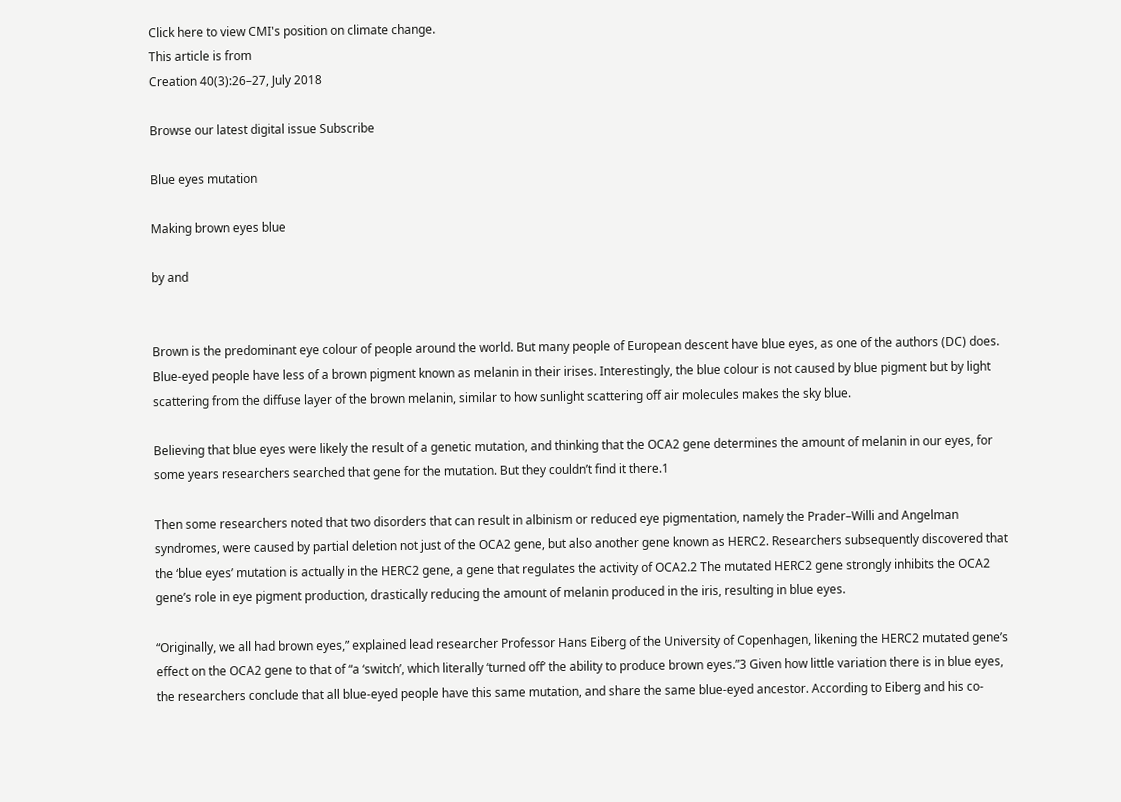Click here to view CMI's position on climate change.
This article is from
Creation 40(3):26–27, July 2018

Browse our latest digital issue Subscribe

Blue eyes mutation

Making brown eyes blue

by and


Brown is the predominant eye colour of people around the world. But many people of European descent have blue eyes, as one of the authors (DC) does. Blue-eyed people have less of a brown pigment known as melanin in their irises. Interestingly, the blue colour is not caused by blue pigment but by light scattering from the diffuse layer of the brown melanin, similar to how sunlight scattering off air molecules makes the sky blue.

Believing that blue eyes were likely the result of a genetic mutation, and thinking that the OCA2 gene determines the amount of melanin in our eyes, for some years researchers searched that gene for the mutation. But they couldn’t find it there.1

Then some researchers noted that two disorders that can result in albinism or reduced eye pigmentation, namely the Prader–Willi and Angelman syndromes, were caused by partial deletion not just of the OCA2 gene, but also another gene known as HERC2. Researchers subsequently discovered that the ‘blue eyes’ mutation is actually in the HERC2 gene, a gene that regulates the activity of OCA2.2 The mutated HERC2 gene strongly inhibits the OCA2 gene’s role in eye pigment production, drastically reducing the amount of melanin produced in the iris, resulting in blue eyes.

“Originally, we all had brown eyes,” explained lead researcher Professor Hans Eiberg of the University of Copenhagen, likening the HERC2 mutated gene’s effect on the OCA2 gene to that of “a ‘switch’, which literally ‘turned off’ the ability to produce brown eyes.”3 Given how little variation there is in blue eyes, the researchers conclude that all blue-eyed people have this same mutation, and share the same blue-eyed ancestor. According to Eiberg and his co-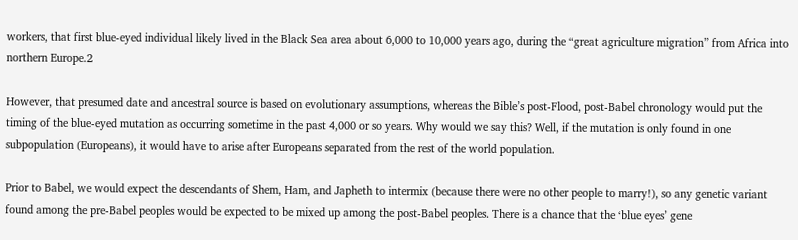workers, that first blue-eyed individual likely lived in the Black Sea area about 6,000 to 10,000 years ago, during the “great agriculture migration” from Africa into northern Europe.2

However, that presumed date and ancestral source is based on evolutionary assumptions, whereas the Bible’s post-Flood, post-Babel chronology would put the timing of the blue-eyed mutation as occurring sometime in the past 4,000 or so years. Why would we say this? Well, if the mutation is only found in one subpopulation (Europeans), it would have to arise after Europeans separated from the rest of the world population.

Prior to Babel, we would expect the descendants of Shem, Ham, and Japheth to intermix (because there were no other people to marry!), so any genetic variant found among the pre-Babel peoples would be expected to be mixed up among the post-Babel peoples. There is a chance that the ‘blue eyes’ gene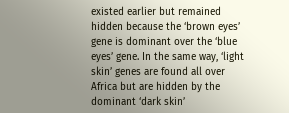existed earlier but remained hidden because the ‘brown eyes’ gene is dominant over the ‘blue eyes’ gene. In the same way, ‘light skin’ genes are found all over Africa but are hidden by the dominant ‘dark skin’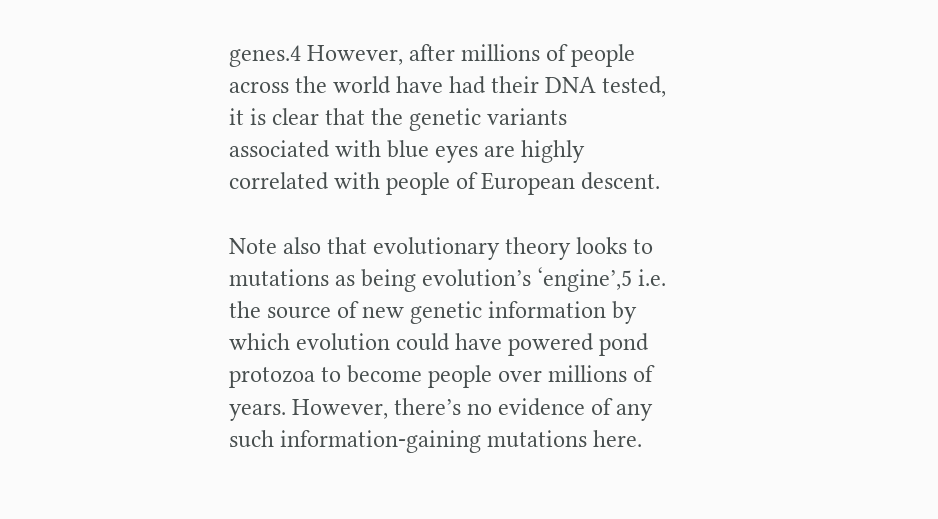genes.4 However, after millions of people across the world have had their DNA tested, it is clear that the genetic variants associated with blue eyes are highly correlated with people of European descent.

Note also that evolutionary theory looks to mutations as being evolution’s ‘engine’,5 i.e. the source of new genetic information by which evolution could have powered pond protozoa to become people over millions of years. However, there’s no evidence of any such information-gaining mutations here.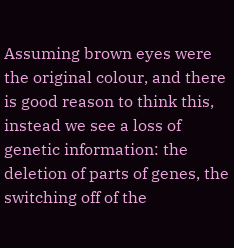Assuming brown eyes were the original colour, and there is good reason to think this, instead we see a loss of genetic information: the deletion of parts of genes, the switching off of the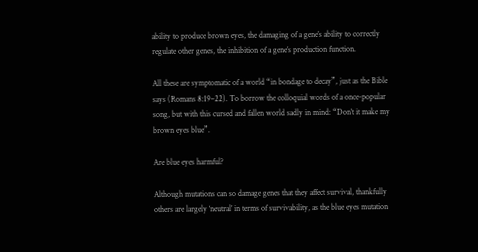ability to produce brown eyes, the damaging of a gene’s ability to correctly regulate other genes, the inhibition of a gene’s production function.

All these are symptomatic of a world “in bondage to decay”, just as the Bible says (Romans 8:19–22). To borrow the colloquial words of a once-popular song, but with this cursed and fallen world sadly in mind: “Don’t it make my brown eyes blue”.

Are blue eyes harmful?

Although mutations can so damage genes that they affect survival, thankfully others are largely ‘neutral’ in terms of survivability, as the blue eyes mutation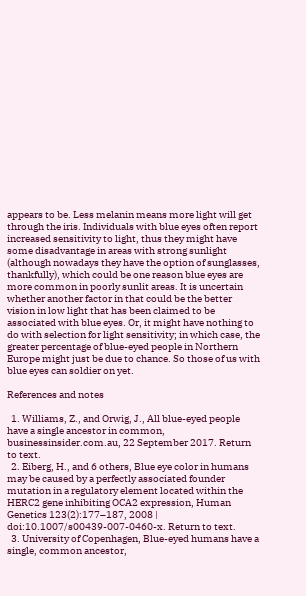appears to be. Less melanin means more light will get through the iris. Individuals with blue eyes often report increased sensitivity to light, thus they might have some disadvantage in areas with strong sunlight (although nowadays they have the option of sunglasses, thankfully), which could be one reason blue eyes are more common in poorly sunlit areas. It is uncertain whether another factor in that could be the better vision in low light that has been claimed to be associated with blue eyes. Or, it might have nothing to do with selection for light sensitivity; in which case, the greater percentage of blue-eyed people in Northern Europe might just be due to chance. So those of us with blue eyes can soldier on yet.

References and notes

  1. Williams, Z., and Orwig, J., All blue-eyed people have a single ancestor in common, businessinsider.com.au, 22 September 2017. Return to text.
  2. Eiberg, H., and 6 others, Blue eye color in humans may be caused by a perfectly associated founder mutation in a regulatory element located within the HERC2 gene inhibiting OCA2 expression, Human Genetics 123(2):177–187, 2008 | doi:10.1007/s00439-007-0460-x. Return to text.
  3. University of Copenhagen, Blue-eyed humans have a single, common ancestor,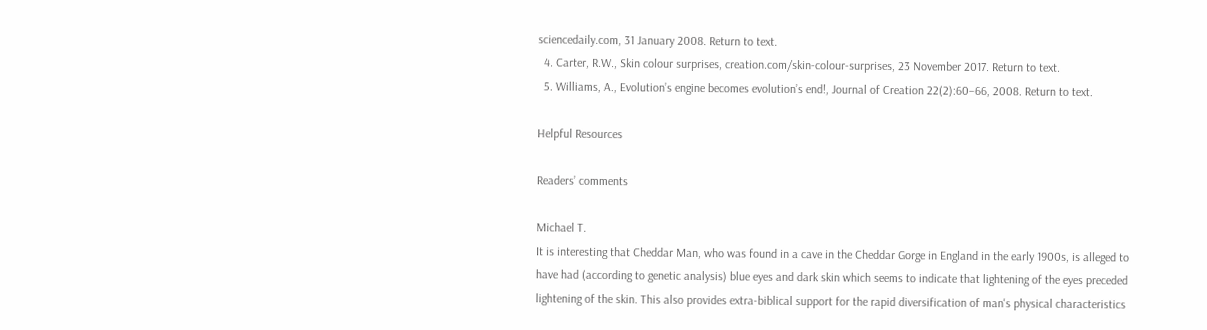sciencedaily.com, 31 January 2008. Return to text.
  4. Carter, R.W., Skin colour surprises, creation.com/skin-colour-surprises, 23 November 2017. Return to text.
  5. Williams, A., Evolution’s engine becomes evolution’s end!, Journal of Creation 22(2):60–66, 2008. Return to text.

Helpful Resources

Readers’ comments

Michael T.
It is interesting that Cheddar Man, who was found in a cave in the Cheddar Gorge in England in the early 1900s, is alleged to have had (according to genetic analysis) blue eyes and dark skin which seems to indicate that lightening of the eyes preceded lightening of the skin. This also provides extra-biblical support for the rapid diversification of man's physical characteristics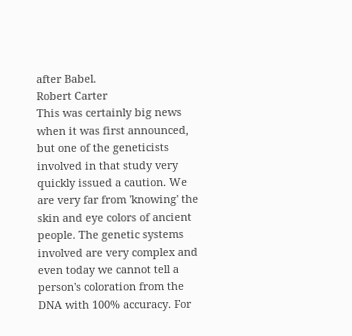after Babel.
Robert Carter
This was certainly big news when it was first announced, but one of the geneticists involved in that study very quickly issued a caution. We are very far from 'knowing' the skin and eye colors of ancient people. The genetic systems involved are very complex and even today we cannot tell a person's coloration from the DNA with 100% accuracy. For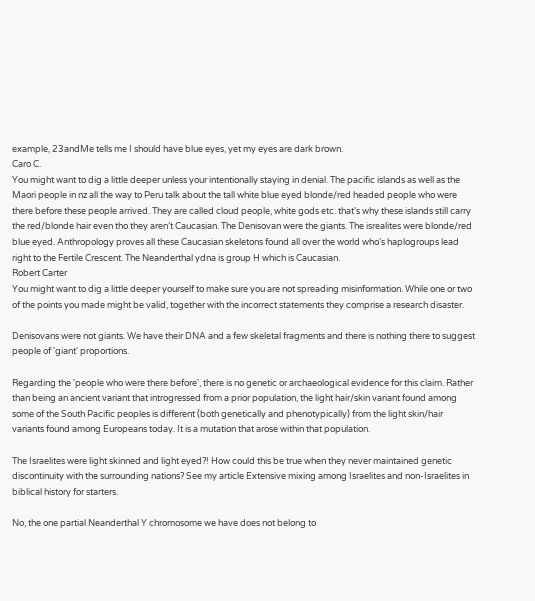example, 23andMe tells me I should have blue eyes, yet my eyes are dark brown.
Caro C.
You might want to dig a little deeper unless your intentionally staying in denial. The pacific islands as well as the Maori people in nz all the way to Peru talk about the tall white blue eyed blonde/red headed people who were there before these people arrived. They are called cloud people, white gods etc. that’s why these islands still carry the red/blonde hair even tho they aren’t Caucasian. The Denisovan were the giants. The isrealites were blonde/red blue eyed. Anthropology proves all these Caucasian skeletons found all over the world who’s haplogroups lead right to the Fertile Crescent. The Neanderthal ydna is group H which is Caucasian.
Robert Carter
You might want to dig a little deeper yourself to make sure you are not spreading misinformation. While one or two of the points you made might be valid, together with the incorrect statements they comprise a research disaster.

Denisovans were not giants. We have their DNA and a few skeletal fragments and there is nothing there to suggest people of 'giant' proportions.

Regarding the 'people who were there before', there is no genetic or archaeological evidence for this claim. Rather than being an ancient variant that introgressed from a prior population, the light hair/skin variant found among some of the South Pacific peoples is different (both genetically and phenotypically) from the light skin/hair variants found among Europeans today. It is a mutation that arose within that population.

The Israelites were light skinned and light eyed?! How could this be true when they never maintained genetic discontinuity with the surrounding nations? See my article Extensive mixing among Israelites and non-Israelites in biblical history for starters.

No, the one partial Neanderthal Y chromosome we have does not belong to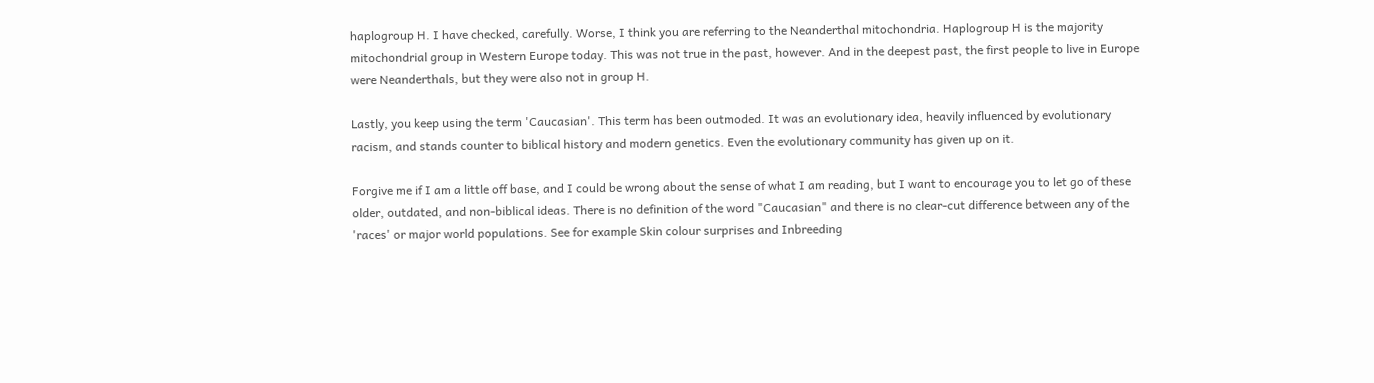haplogroup H. I have checked, carefully. Worse, I think you are referring to the Neanderthal mitochondria. Haplogroup H is the majority mitochondrial group in Western Europe today. This was not true in the past, however. And in the deepest past, the first people to live in Europe were Neanderthals, but they were also not in group H.

Lastly, you keep using the term 'Caucasian'. This term has been outmoded. It was an evolutionary idea, heavily influenced by evolutionary racism, and stands counter to biblical history and modern genetics. Even the evolutionary community has given up on it.

Forgive me if I am a little off base, and I could be wrong about the sense of what I am reading, but I want to encourage you to let go of these older, outdated, and non-biblical ideas. There is no definition of the word "Caucasian" and there is no clear-cut difference between any of the 'races' or major world populations. See for example Skin colour surprises and Inbreeding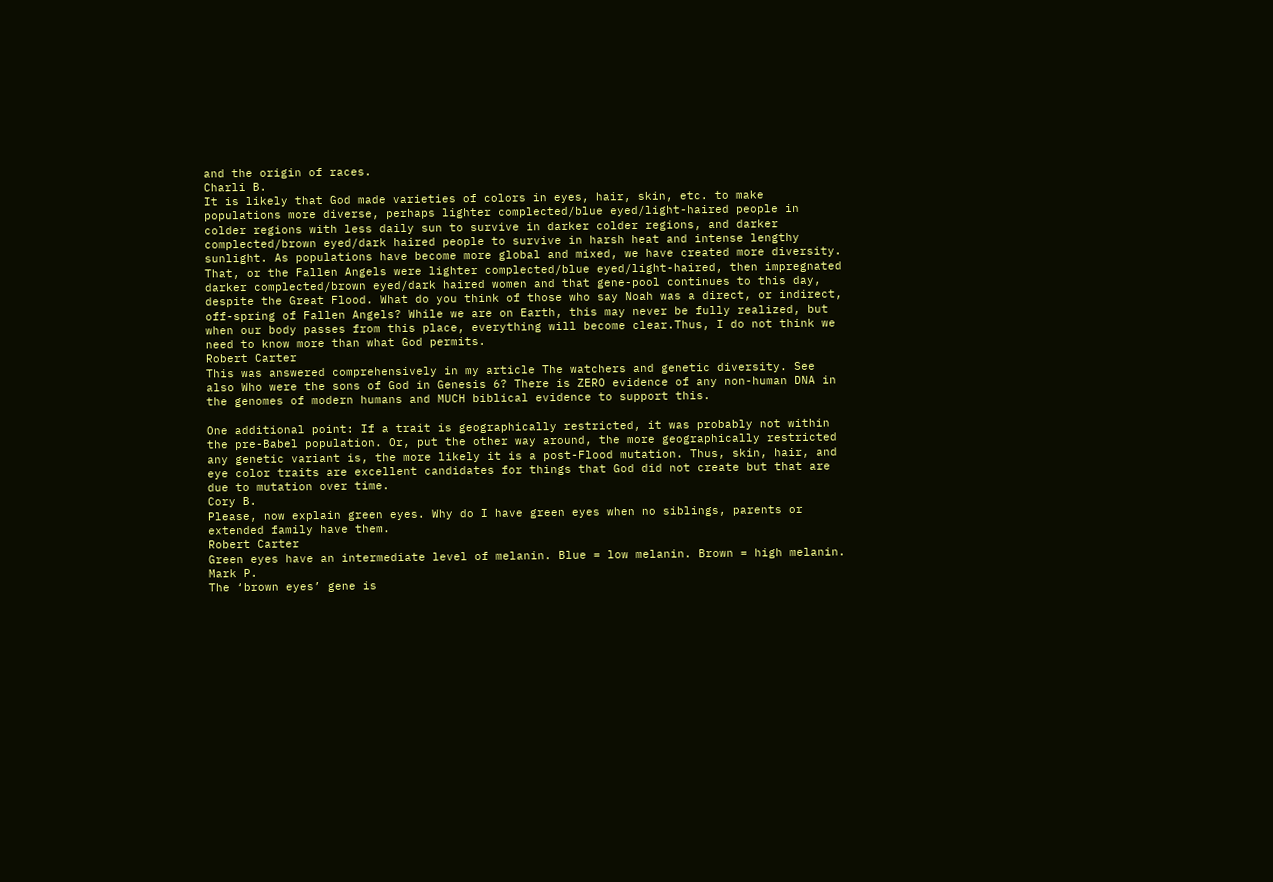and the origin of races.
Charli B.
It is likely that God made varieties of colors in eyes, hair, skin, etc. to make populations more diverse, perhaps lighter complected/blue eyed/light-haired people in colder regions with less daily sun to survive in darker colder regions, and darker complected/brown eyed/dark haired people to survive in harsh heat and intense lengthy sunlight. As populations have become more global and mixed, we have created more diversity. That, or the Fallen Angels were lighter complected/blue eyed/light-haired, then impregnated darker complected/brown eyed/dark haired women and that gene-pool continues to this day, despite the Great Flood. What do you think of those who say Noah was a direct, or indirect, off-spring of Fallen Angels? While we are on Earth, this may never be fully realized, but when our body passes from this place, everything will become clear.Thus, I do not think we need to know more than what God permits.
Robert Carter
This was answered comprehensively in my article The watchers and genetic diversity. See also Who were the sons of God in Genesis 6? There is ZERO evidence of any non-human DNA in the genomes of modern humans and MUCH biblical evidence to support this.

One additional point: If a trait is geographically restricted, it was probably not within the pre-Babel population. Or, put the other way around, the more geographically restricted any genetic variant is, the more likely it is a post-Flood mutation. Thus, skin, hair, and eye color traits are excellent candidates for things that God did not create but that are due to mutation over time.
Cory B.
Please, now explain green eyes. Why do I have green eyes when no siblings, parents or extended family have them.
Robert Carter
Green eyes have an intermediate level of melanin. Blue = low melanin. Brown = high melanin.
Mark P.
The ‘brown eyes’ gene is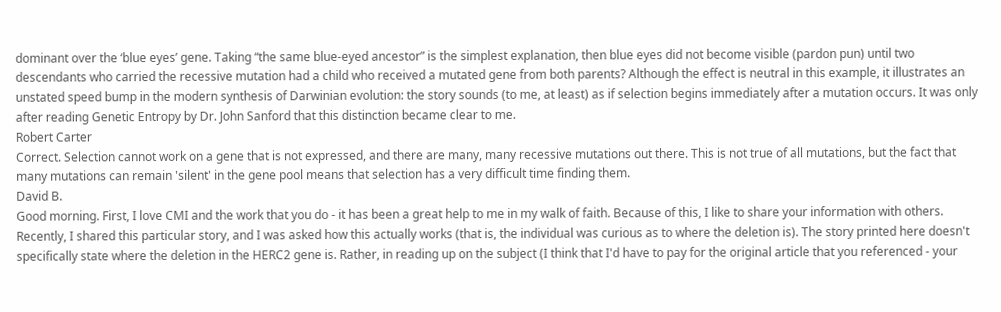dominant over the ‘blue eyes’ gene. Taking “the same blue-eyed ancestor” is the simplest explanation, then blue eyes did not become visible (pardon pun) until two descendants who carried the recessive mutation had a child who received a mutated gene from both parents? Although the effect is neutral in this example, it illustrates an unstated speed bump in the modern synthesis of Darwinian evolution: the story sounds (to me, at least) as if selection begins immediately after a mutation occurs. It was only after reading Genetic Entropy by Dr. John Sanford that this distinction became clear to me.
Robert Carter
Correct. Selection cannot work on a gene that is not expressed, and there are many, many recessive mutations out there. This is not true of all mutations, but the fact that many mutations can remain 'silent' in the gene pool means that selection has a very difficult time finding them.
David B.
Good morning. First, I love CMI and the work that you do - it has been a great help to me in my walk of faith. Because of this, I like to share your information with others. Recently, I shared this particular story, and I was asked how this actually works (that is, the individual was curious as to where the deletion is). The story printed here doesn't specifically state where the deletion in the HERC2 gene is. Rather, in reading up on the subject (I think that I'd have to pay for the original article that you referenced - your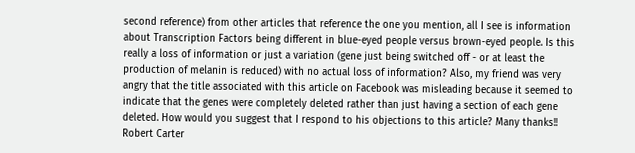second reference) from other articles that reference the one you mention, all I see is information about Transcription Factors being different in blue-eyed people versus brown-eyed people. Is this really a loss of information or just a variation (gene just being switched off - or at least the production of melanin is reduced) with no actual loss of information? Also, my friend was very angry that the title associated with this article on Facebook was misleading because it seemed to indicate that the genes were completely deleted rather than just having a section of each gene deleted. How would you suggest that I respond to his objections to this article? Many thanks!!
Robert Carter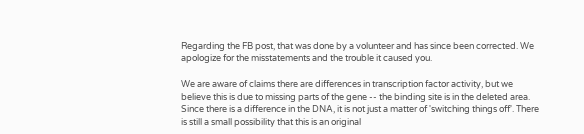Regarding the FB post, that was done by a volunteer and has since been corrected. We apologize for the misstatements and the trouble it caused you.

We are aware of claims there are differences in transcription factor activity, but we believe this is due to missing parts of the gene -- the binding site is in the deleted area. Since there is a difference in the DNA, it is not just a matter of 'switching things off'. There is still a small possibility that this is an original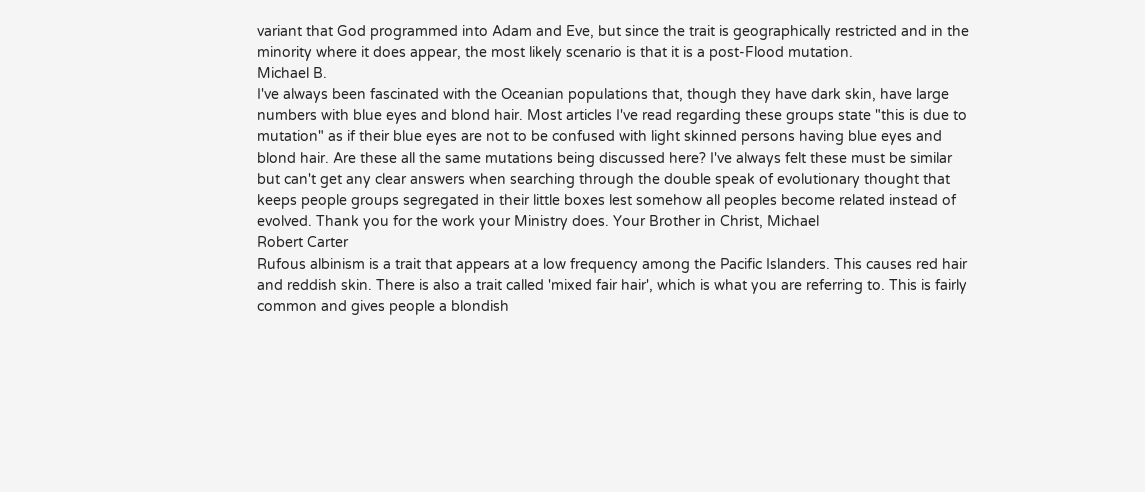variant that God programmed into Adam and Eve, but since the trait is geographically restricted and in the minority where it does appear, the most likely scenario is that it is a post-Flood mutation.
Michael B.
I've always been fascinated with the Oceanian populations that, though they have dark skin, have large numbers with blue eyes and blond hair. Most articles I've read regarding these groups state "this is due to mutation" as if their blue eyes are not to be confused with light skinned persons having blue eyes and blond hair. Are these all the same mutations being discussed here? I've always felt these must be similar but can't get any clear answers when searching through the double speak of evolutionary thought that keeps people groups segregated in their little boxes lest somehow all peoples become related instead of evolved. Thank you for the work your Ministry does. Your Brother in Christ, Michael
Robert Carter
Rufous albinism is a trait that appears at a low frequency among the Pacific Islanders. This causes red hair and reddish skin. There is also a trait called 'mixed fair hair', which is what you are referring to. This is fairly common and gives people a blondish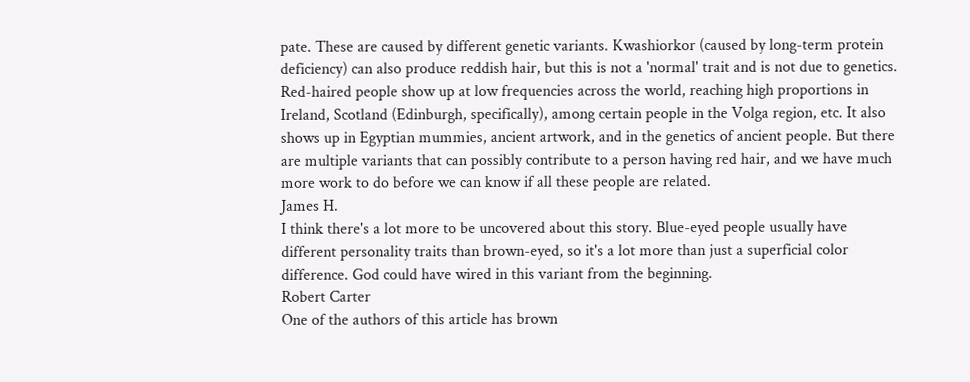pate. These are caused by different genetic variants. Kwashiorkor (caused by long-term protein deficiency) can also produce reddish hair, but this is not a 'normal' trait and is not due to genetics. Red-haired people show up at low frequencies across the world, reaching high proportions in Ireland, Scotland (Edinburgh, specifically), among certain people in the Volga region, etc. It also shows up in Egyptian mummies, ancient artwork, and in the genetics of ancient people. But there are multiple variants that can possibly contribute to a person having red hair, and we have much more work to do before we can know if all these people are related.
James H.
I think there's a lot more to be uncovered about this story. Blue-eyed people usually have different personality traits than brown-eyed, so it's a lot more than just a superficial color difference. God could have wired in this variant from the beginning.
Robert Carter
One of the authors of this article has brown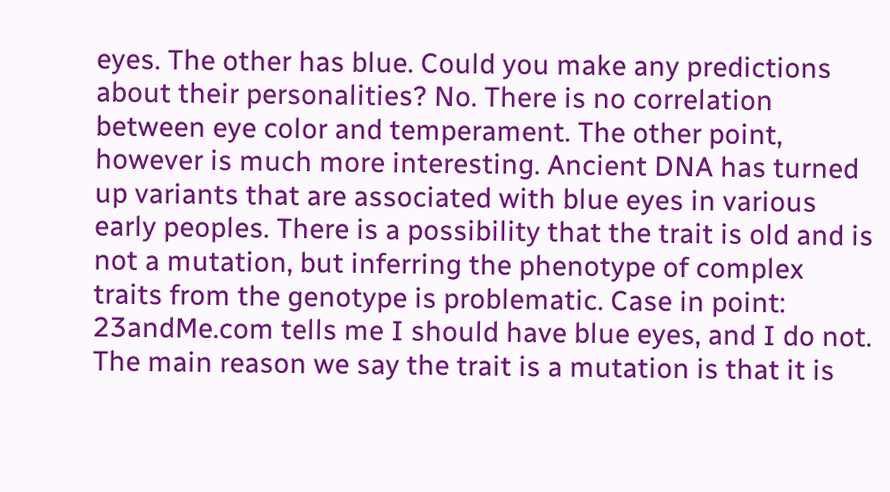eyes. The other has blue. Could you make any predictions about their personalities? No. There is no correlation between eye color and temperament. The other point, however is much more interesting. Ancient DNA has turned up variants that are associated with blue eyes in various early peoples. There is a possibility that the trait is old and is not a mutation, but inferring the phenotype of complex traits from the genotype is problematic. Case in point: 23andMe.com tells me I should have blue eyes, and I do not. The main reason we say the trait is a mutation is that it is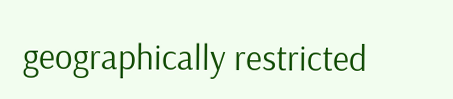geographically restricted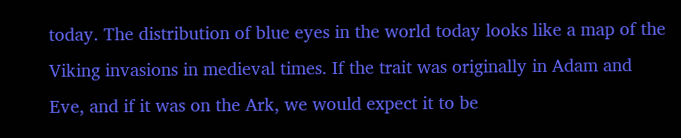today. The distribution of blue eyes in the world today looks like a map of the Viking invasions in medieval times. If the trait was originally in Adam and Eve, and if it was on the Ark, we would expect it to be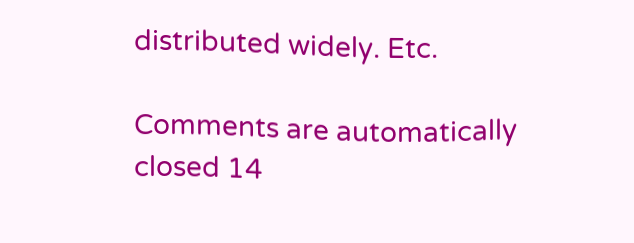distributed widely. Etc.

Comments are automatically closed 14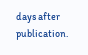days after publication.